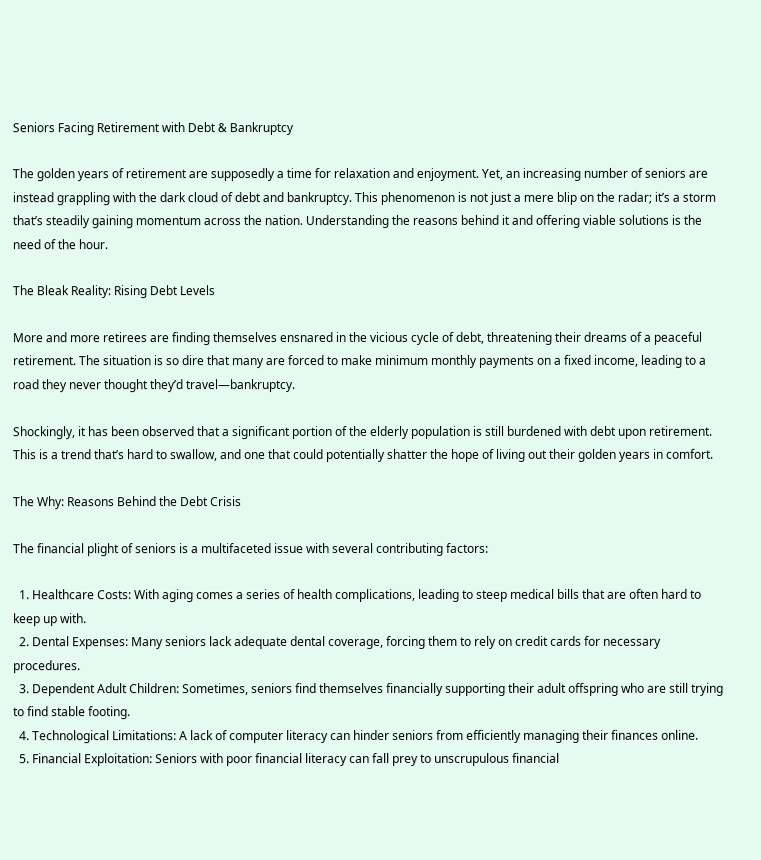Seniors Facing Retirement with Debt & Bankruptcy

The golden years of retirement are supposedly a time for relaxation and enjoyment. Yet, an increasing number of seniors are instead grappling with the dark cloud of debt and bankruptcy. This phenomenon is not just a mere blip on the radar; it’s a storm that’s steadily gaining momentum across the nation. Understanding the reasons behind it and offering viable solutions is the need of the hour.

The Bleak Reality: Rising Debt Levels

More and more retirees are finding themselves ensnared in the vicious cycle of debt, threatening their dreams of a peaceful retirement. The situation is so dire that many are forced to make minimum monthly payments on a fixed income, leading to a road they never thought they’d travel—bankruptcy.

Shockingly, it has been observed that a significant portion of the elderly population is still burdened with debt upon retirement. This is a trend that’s hard to swallow, and one that could potentially shatter the hope of living out their golden years in comfort.

The Why: Reasons Behind the Debt Crisis

The financial plight of seniors is a multifaceted issue with several contributing factors:

  1. Healthcare Costs: With aging comes a series of health complications, leading to steep medical bills that are often hard to keep up with.
  2. Dental Expenses: Many seniors lack adequate dental coverage, forcing them to rely on credit cards for necessary procedures.
  3. Dependent Adult Children: Sometimes, seniors find themselves financially supporting their adult offspring who are still trying to find stable footing.
  4. Technological Limitations: A lack of computer literacy can hinder seniors from efficiently managing their finances online.
  5. Financial Exploitation: Seniors with poor financial literacy can fall prey to unscrupulous financial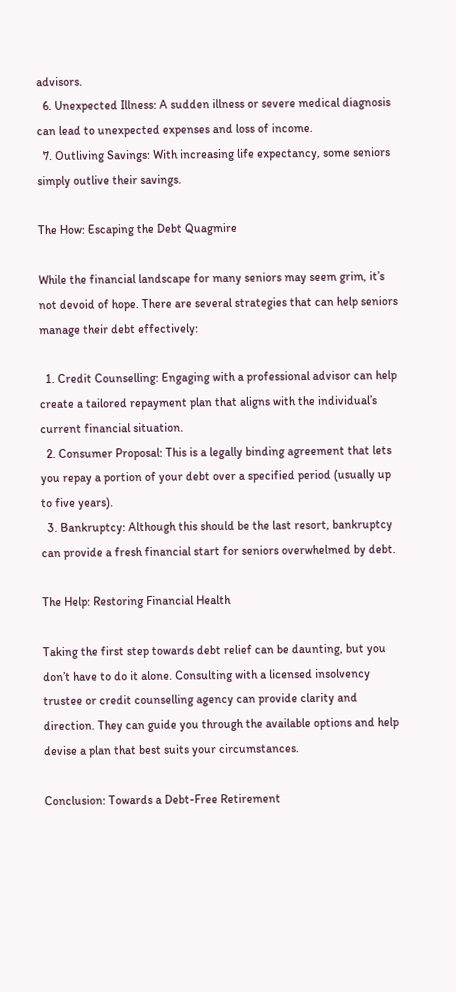advisors.
  6. Unexpected Illness: A sudden illness or severe medical diagnosis can lead to unexpected expenses and loss of income.
  7. Outliving Savings: With increasing life expectancy, some seniors simply outlive their savings.

The How: Escaping the Debt Quagmire

While the financial landscape for many seniors may seem grim, it’s not devoid of hope. There are several strategies that can help seniors manage their debt effectively:

  1. Credit Counselling: Engaging with a professional advisor can help create a tailored repayment plan that aligns with the individual’s current financial situation.
  2. Consumer Proposal: This is a legally binding agreement that lets you repay a portion of your debt over a specified period (usually up to five years).
  3. Bankruptcy: Although this should be the last resort, bankruptcy can provide a fresh financial start for seniors overwhelmed by debt.

The Help: Restoring Financial Health

Taking the first step towards debt relief can be daunting, but you don’t have to do it alone. Consulting with a licensed insolvency trustee or credit counselling agency can provide clarity and direction. They can guide you through the available options and help devise a plan that best suits your circumstances.

Conclusion: Towards a Debt-Free Retirement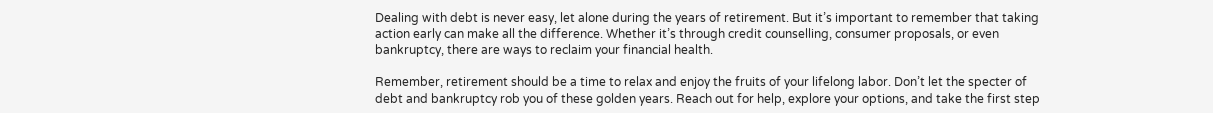Dealing with debt is never easy, let alone during the years of retirement. But it’s important to remember that taking action early can make all the difference. Whether it’s through credit counselling, consumer proposals, or even bankruptcy, there are ways to reclaim your financial health.

Remember, retirement should be a time to relax and enjoy the fruits of your lifelong labor. Don’t let the specter of debt and bankruptcy rob you of these golden years. Reach out for help, explore your options, and take the first step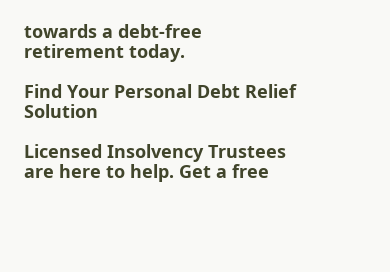towards a debt-free retirement today.

Find Your Personal Debt Relief Solution

Licensed Insolvency Trustees are here to help. Get a free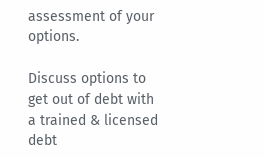assessment of your options.

Discuss options to get out of debt with a trained & licensed debt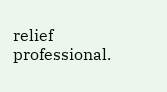relief professional.